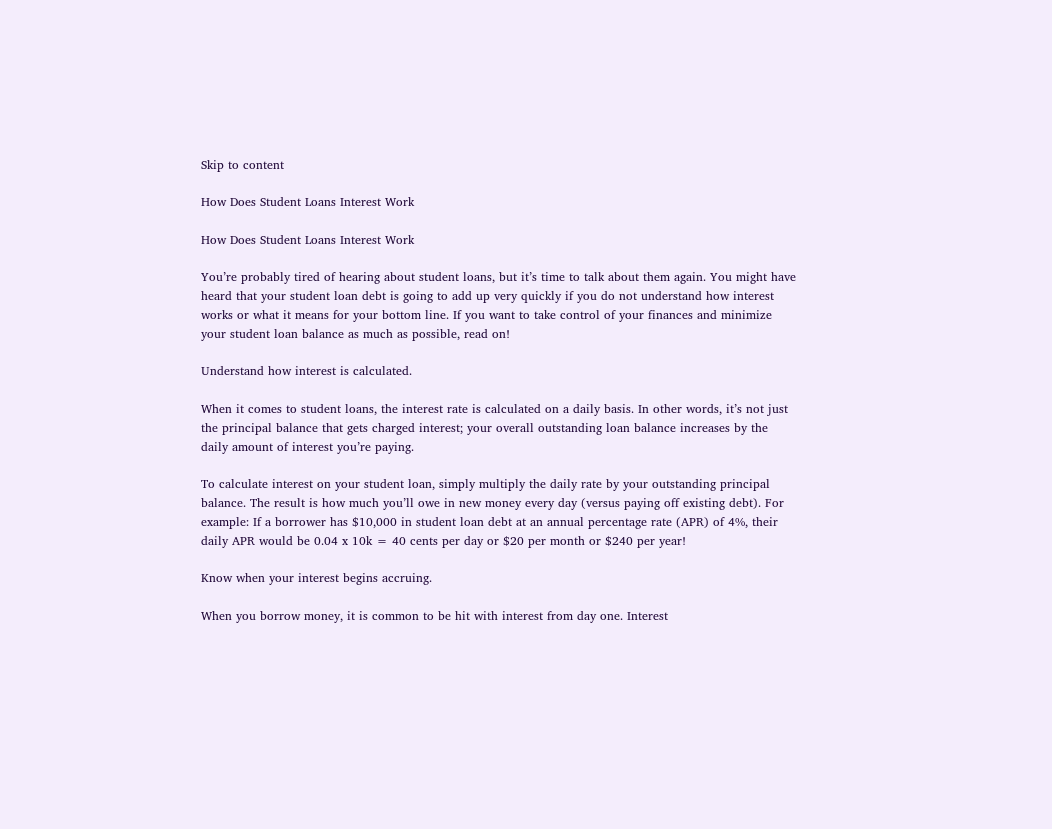Skip to content

How Does Student Loans Interest Work

How Does Student Loans Interest Work

You’re probably tired of hearing about student loans, but it’s time to talk about them again. You might have heard that your student loan debt is going to add up very quickly if you do not understand how interest works or what it means for your bottom line. If you want to take control of your finances and minimize your student loan balance as much as possible, read on!

Understand how interest is calculated.

When it comes to student loans, the interest rate is calculated on a daily basis. In other words, it’s not just the principal balance that gets charged interest; your overall outstanding loan balance increases by the daily amount of interest you’re paying.

To calculate interest on your student loan, simply multiply the daily rate by your outstanding principal balance. The result is how much you’ll owe in new money every day (versus paying off existing debt). For example: If a borrower has $10,000 in student loan debt at an annual percentage rate (APR) of 4%, their daily APR would be 0.04 x 10k = 40 cents per day or $20 per month or $240 per year!

Know when your interest begins accruing.

When you borrow money, it is common to be hit with interest from day one. Interest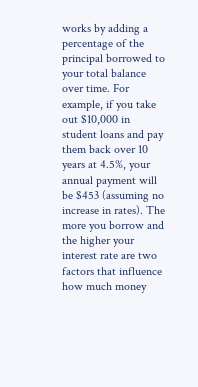works by adding a percentage of the principal borrowed to your total balance over time. For example, if you take out $10,000 in student loans and pay them back over 10 years at 4.5%, your annual payment will be $453 (assuming no increase in rates). The more you borrow and the higher your interest rate are two factors that influence how much money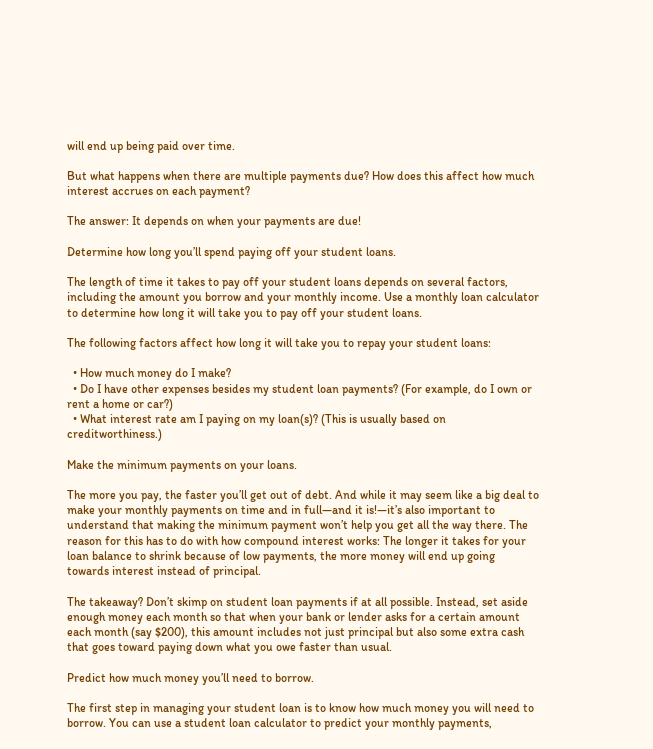will end up being paid over time.

But what happens when there are multiple payments due? How does this affect how much interest accrues on each payment?

The answer: It depends on when your payments are due!

Determine how long you’ll spend paying off your student loans.

The length of time it takes to pay off your student loans depends on several factors, including the amount you borrow and your monthly income. Use a monthly loan calculator to determine how long it will take you to pay off your student loans.

The following factors affect how long it will take you to repay your student loans:

  • How much money do I make?
  • Do I have other expenses besides my student loan payments? (For example, do I own or rent a home or car?)
  • What interest rate am I paying on my loan(s)? (This is usually based on creditworthiness.)

Make the minimum payments on your loans.

The more you pay, the faster you’ll get out of debt. And while it may seem like a big deal to make your monthly payments on time and in full—and it is!—it’s also important to understand that making the minimum payment won’t help you get all the way there. The reason for this has to do with how compound interest works: The longer it takes for your loan balance to shrink because of low payments, the more money will end up going towards interest instead of principal.

The takeaway? Don’t skimp on student loan payments if at all possible. Instead, set aside enough money each month so that when your bank or lender asks for a certain amount each month (say $200), this amount includes not just principal but also some extra cash that goes toward paying down what you owe faster than usual.

Predict how much money you’ll need to borrow.

The first step in managing your student loan is to know how much money you will need to borrow. You can use a student loan calculator to predict your monthly payments,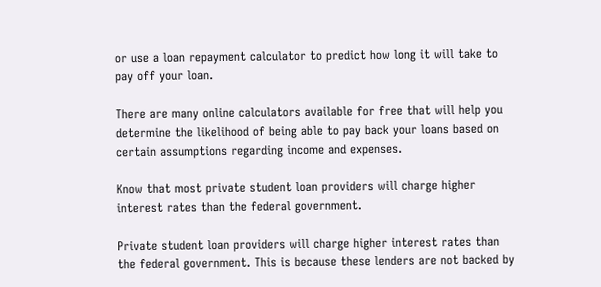or use a loan repayment calculator to predict how long it will take to pay off your loan.

There are many online calculators available for free that will help you determine the likelihood of being able to pay back your loans based on certain assumptions regarding income and expenses.

Know that most private student loan providers will charge higher interest rates than the federal government.

Private student loan providers will charge higher interest rates than the federal government. This is because these lenders are not backed by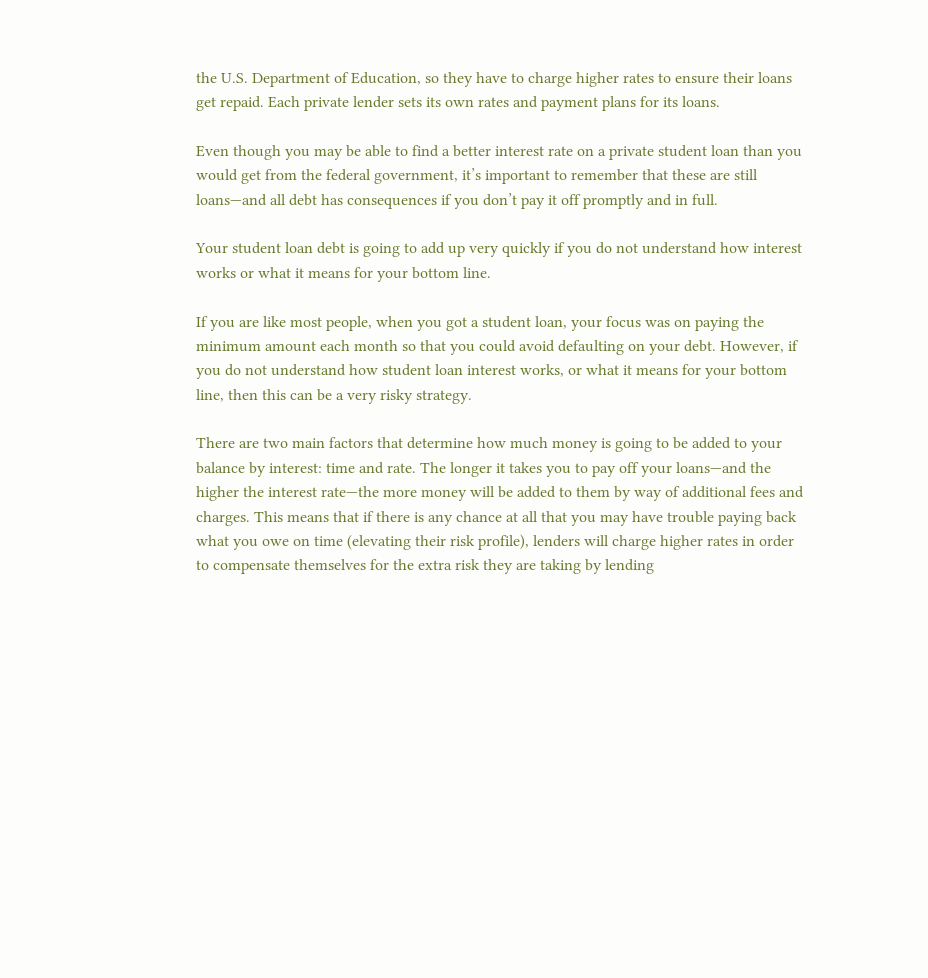the U.S. Department of Education, so they have to charge higher rates to ensure their loans get repaid. Each private lender sets its own rates and payment plans for its loans.

Even though you may be able to find a better interest rate on a private student loan than you would get from the federal government, it’s important to remember that these are still loans—and all debt has consequences if you don’t pay it off promptly and in full.

Your student loan debt is going to add up very quickly if you do not understand how interest works or what it means for your bottom line.

If you are like most people, when you got a student loan, your focus was on paying the minimum amount each month so that you could avoid defaulting on your debt. However, if you do not understand how student loan interest works, or what it means for your bottom line, then this can be a very risky strategy.

There are two main factors that determine how much money is going to be added to your balance by interest: time and rate. The longer it takes you to pay off your loans—and the higher the interest rate—the more money will be added to them by way of additional fees and charges. This means that if there is any chance at all that you may have trouble paying back what you owe on time (elevating their risk profile), lenders will charge higher rates in order to compensate themselves for the extra risk they are taking by lending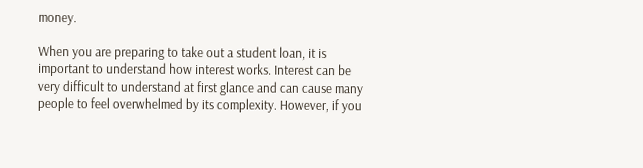money.

When you are preparing to take out a student loan, it is important to understand how interest works. Interest can be very difficult to understand at first glance and can cause many people to feel overwhelmed by its complexity. However, if you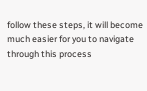follow these steps, it will become much easier for you to navigate through this process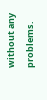without any problems.